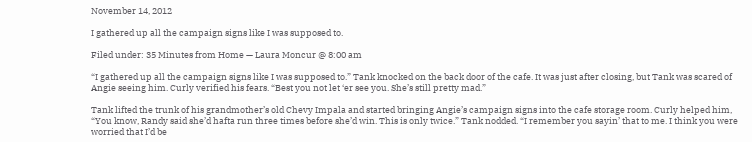November 14, 2012

I gathered up all the campaign signs like I was supposed to.

Filed under: 35 Minutes from Home — Laura Moncur @ 8:00 am

“I gathered up all the campaign signs like I was supposed to.” Tank knocked on the back door of the cafe. It was just after closing, but Tank was scared of Angie seeing him. Curly verified his fears. “Best you not let ‘er see you. She’s still pretty mad.”

Tank lifted the trunk of his grandmother’s old Chevy Impala and started bringing Angie’s campaign signs into the cafe storage room. Curly helped him, “You know, Randy said she’d hafta run three times before she’d win. This is only twice.” Tank nodded. “I remember you sayin’ that to me. I think you were worried that I’d be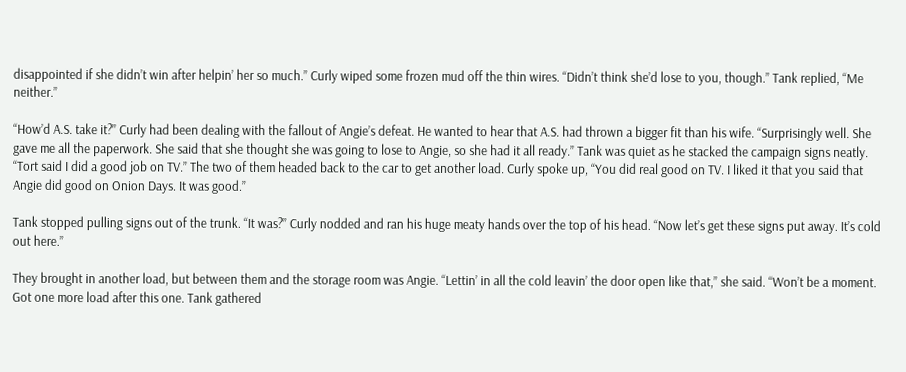disappointed if she didn’t win after helpin’ her so much.” Curly wiped some frozen mud off the thin wires. “Didn’t think she’d lose to you, though.” Tank replied, “Me neither.”

“How’d A.S. take it?” Curly had been dealing with the fallout of Angie’s defeat. He wanted to hear that A.S. had thrown a bigger fit than his wife. “Surprisingly well. She gave me all the paperwork. She said that she thought she was going to lose to Angie, so she had it all ready.” Tank was quiet as he stacked the campaign signs neatly. “Tort said I did a good job on TV.” The two of them headed back to the car to get another load. Curly spoke up, “You did real good on TV. I liked it that you said that Angie did good on Onion Days. It was good.”

Tank stopped pulling signs out of the trunk. “It was?” Curly nodded and ran his huge meaty hands over the top of his head. “Now let’s get these signs put away. It’s cold out here.”

They brought in another load, but between them and the storage room was Angie. “Lettin’ in all the cold leavin’ the door open like that,” she said. “Won’t be a moment. Got one more load after this one. Tank gathered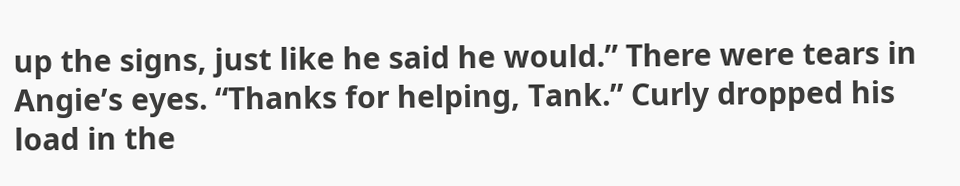up the signs, just like he said he would.” There were tears in Angie’s eyes. “Thanks for helping, Tank.” Curly dropped his load in the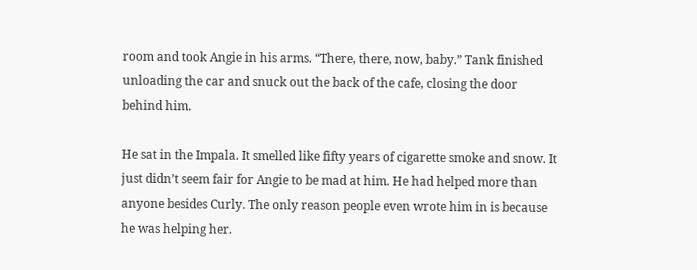room and took Angie in his arms. “There, there, now, baby.” Tank finished unloading the car and snuck out the back of the cafe, closing the door behind him.

He sat in the Impala. It smelled like fifty years of cigarette smoke and snow. It just didn’t seem fair for Angie to be mad at him. He had helped more than anyone besides Curly. The only reason people even wrote him in is because he was helping her.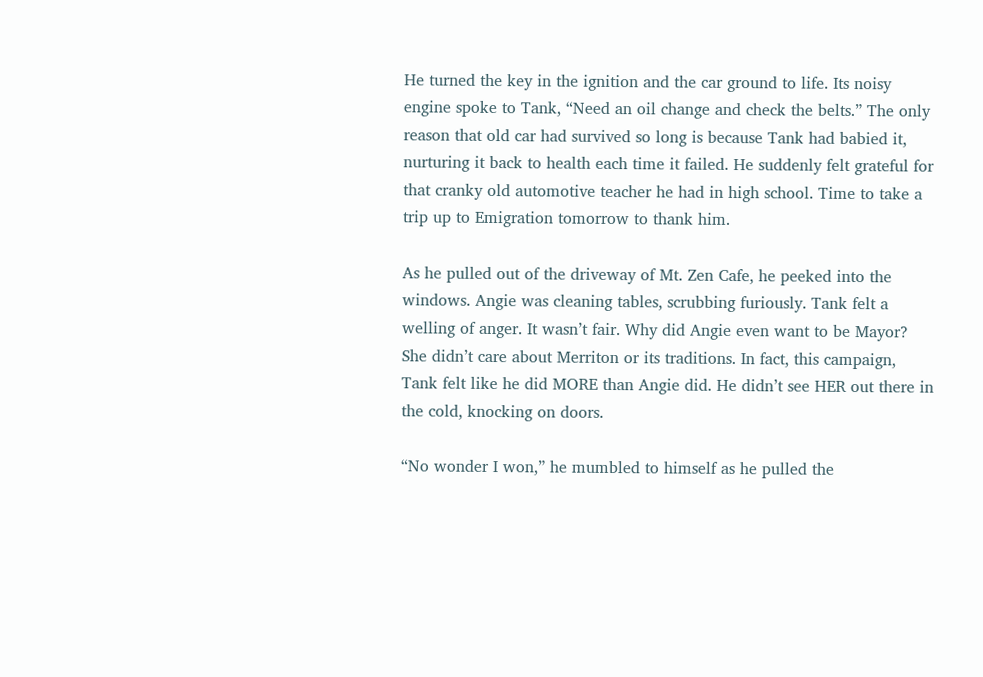He turned the key in the ignition and the car ground to life. Its noisy engine spoke to Tank, “Need an oil change and check the belts.” The only reason that old car had survived so long is because Tank had babied it, nurturing it back to health each time it failed. He suddenly felt grateful for that cranky old automotive teacher he had in high school. Time to take a trip up to Emigration tomorrow to thank him.

As he pulled out of the driveway of Mt. Zen Cafe, he peeked into the windows. Angie was cleaning tables, scrubbing furiously. Tank felt a welling of anger. It wasn’t fair. Why did Angie even want to be Mayor? She didn’t care about Merriton or its traditions. In fact, this campaign, Tank felt like he did MORE than Angie did. He didn’t see HER out there in the cold, knocking on doors.

“No wonder I won,” he mumbled to himself as he pulled the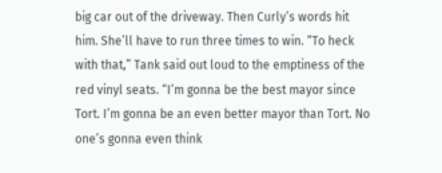big car out of the driveway. Then Curly’s words hit him. She’ll have to run three times to win. “To heck with that,” Tank said out loud to the emptiness of the red vinyl seats. “I’m gonna be the best mayor since Tort. I’m gonna be an even better mayor than Tort. No one’s gonna even think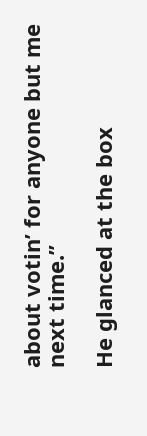about votin’ for anyone but me next time.”

He glanced at the box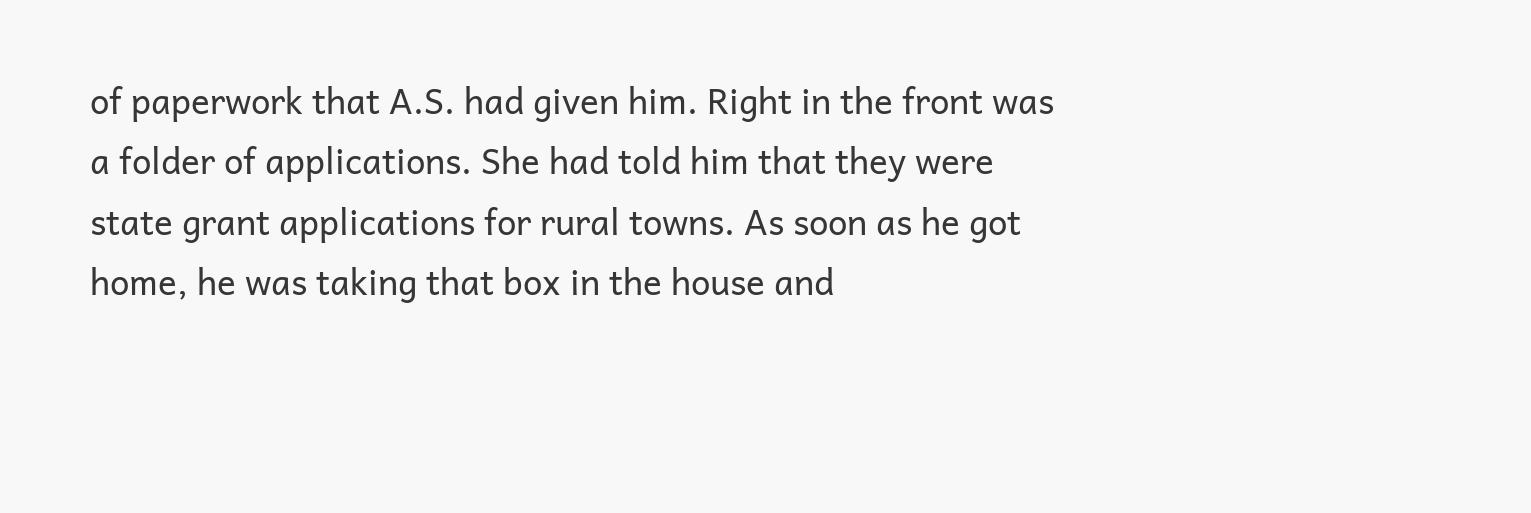of paperwork that A.S. had given him. Right in the front was a folder of applications. She had told him that they were state grant applications for rural towns. As soon as he got home, he was taking that box in the house and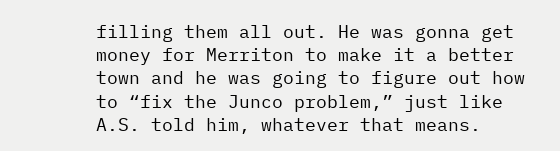filling them all out. He was gonna get money for Merriton to make it a better town and he was going to figure out how to “fix the Junco problem,” just like A.S. told him, whatever that means.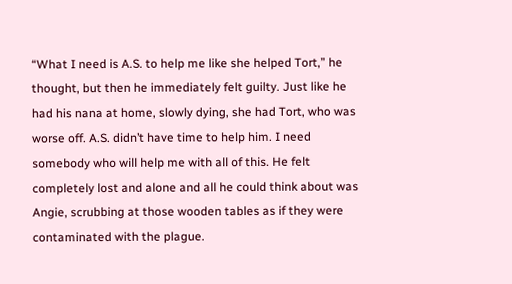“What I need is A.S. to help me like she helped Tort,” he thought, but then he immediately felt guilty. Just like he had his nana at home, slowly dying, she had Tort, who was worse off. A.S. didn’t have time to help him. I need somebody who will help me with all of this. He felt completely lost and alone and all he could think about was Angie, scrubbing at those wooden tables as if they were contaminated with the plague.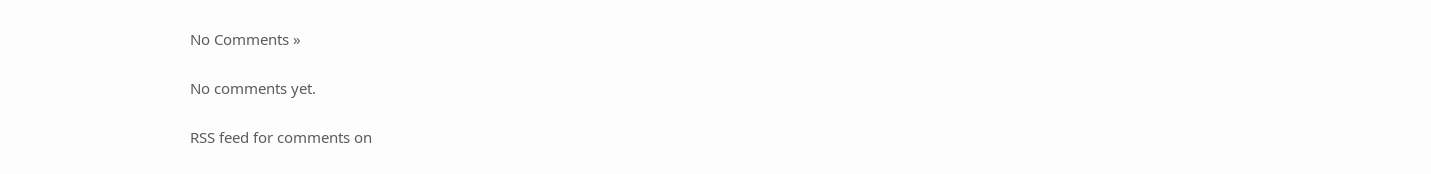No Comments »

No comments yet.

RSS feed for comments on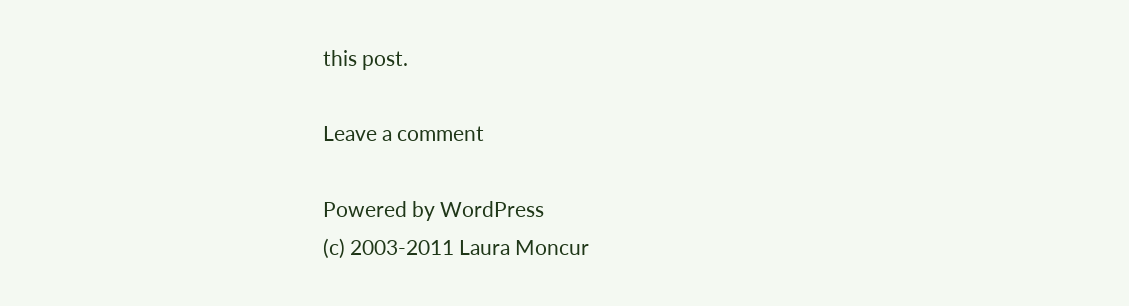this post.

Leave a comment

Powered by WordPress
(c) 2003-2011 Laura Moncur